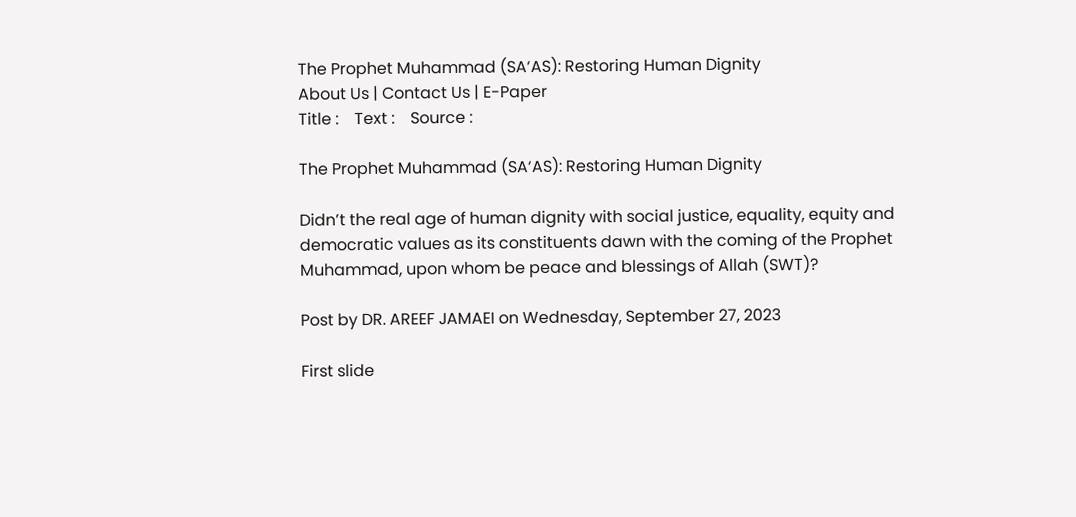The Prophet Muhammad (SA‘AS): Restoring Human Dignity
About Us | Contact Us | E-Paper
Title :    Text :    Source :

The Prophet Muhammad (SA‘AS): Restoring Human Dignity

Didn’t the real age of human dignity with social justice, equality, equity and democratic values as its constituents dawn with the coming of the Prophet Muhammad, upon whom be peace and blessings of Allah (SWT)?

Post by DR. AREEF JAMAEI on Wednesday, September 27, 2023

First slide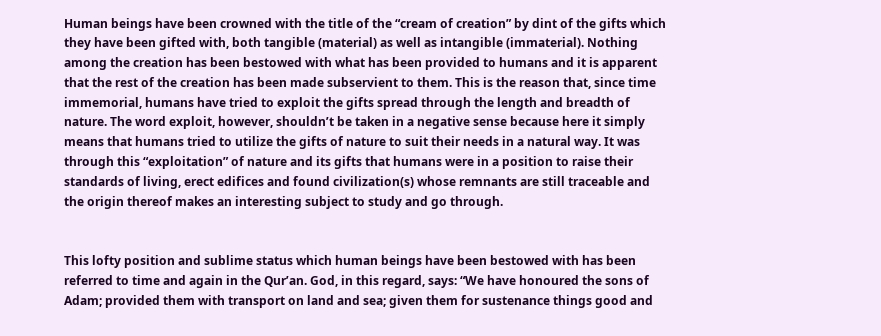Human beings have been crowned with the title of the “cream of creation” by dint of the gifts which they have been gifted with, both tangible (material) as well as intangible (immaterial). Nothing among the creation has been bestowed with what has been provided to humans and it is apparent that the rest of the creation has been made subservient to them. This is the reason that, since time immemorial, humans have tried to exploit the gifts spread through the length and breadth of nature. The word exploit, however, shouldn’t be taken in a negative sense because here it simply means that humans tried to utilize the gifts of nature to suit their needs in a natural way. It was through this “exploitation” of nature and its gifts that humans were in a position to raise their standards of living, erect edifices and found civilization(s) whose remnants are still traceable and the origin thereof makes an interesting subject to study and go through.


This lofty position and sublime status which human beings have been bestowed with has been referred to time and again in the Qur’an. God, in this regard, says: “We have honoured the sons of Adam; provided them with transport on land and sea; given them for sustenance things good and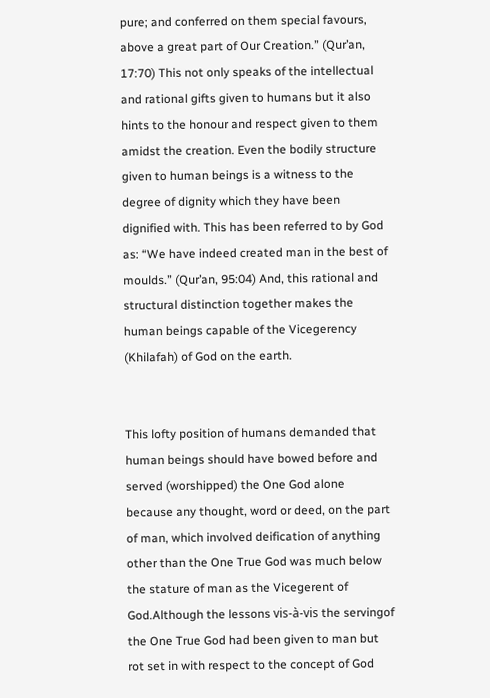pure; and conferred on them special favours, above a great part of Our Creation.” (Qur’an, 17:70) This not only speaks of the intellectual and rational gifts given to humans but it also hints to the honour and respect given to them amidst the creation. Even the bodily structure given to human beings is a witness to the degree of dignity which they have been dignified with. This has been referred to by God as: “We have indeed created man in the best of moulds.” (Qur’an, 95:04) And, this rational and structural distinction together makes the human beings capable of the Vicegerency (Khilafah) of God on the earth.


This lofty position of humans demanded that human beings should have bowed before and served (worshipped) the One God alone because any thought, word or deed, on the part of man, which involved deification of anything other than the One True God was much below the stature of man as the Vicegerent of God.Although the lessons vis-à-vis the servingof the One True God had been given to man but rot set in with respect to the concept of God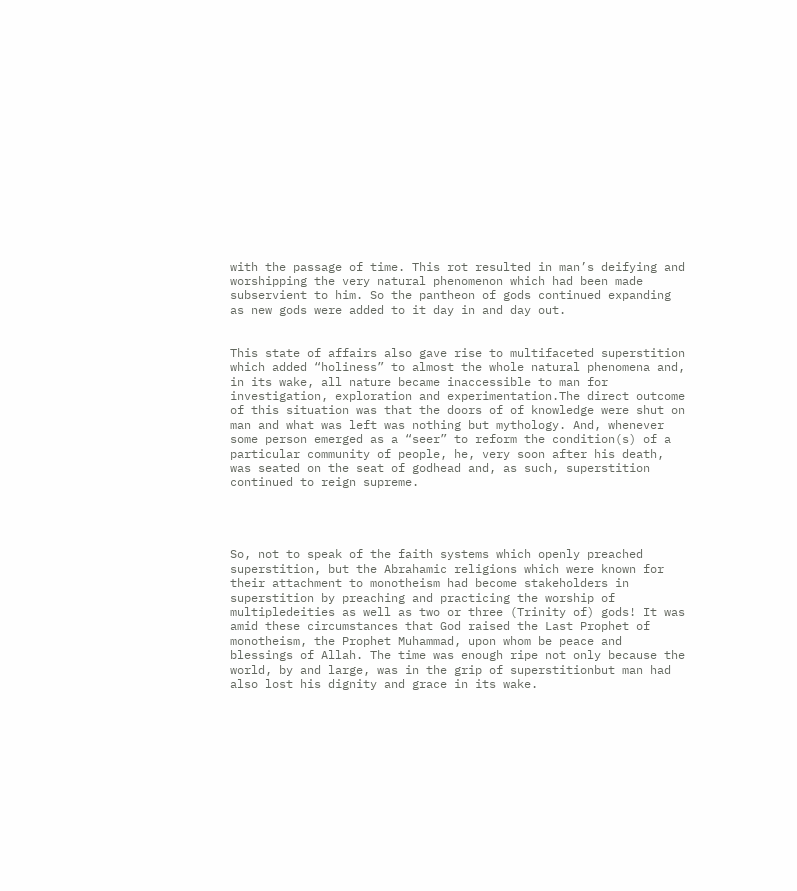with the passage of time. This rot resulted in man’s deifying and worshipping the very natural phenomenon which had been made subservient to him. So the pantheon of gods continued expanding as new gods were added to it day in and day out.


This state of affairs also gave rise to multifaceted superstition which added “holiness” to almost the whole natural phenomena and, in its wake, all nature became inaccessible to man for investigation, exploration and experimentation.The direct outcome of this situation was that the doors of of knowledge were shut on man and what was left was nothing but mythology. And, whenever some person emerged as a “seer” to reform the condition(s) of a particular community of people, he, very soon after his death, was seated on the seat of godhead and, as such, superstition continued to reign supreme.




So, not to speak of the faith systems which openly preached superstition, but the Abrahamic religions which were known for their attachment to monotheism had become stakeholders in superstition by preaching and practicing the worship of multipledeities as well as two or three (Trinity of) gods! It was amid these circumstances that God raised the Last Prophet of monotheism, the Prophet Muhammad, upon whom be peace and blessings of Allah. The time was enough ripe not only because the world, by and large, was in the grip of superstitionbut man had also lost his dignity and grace in its wake.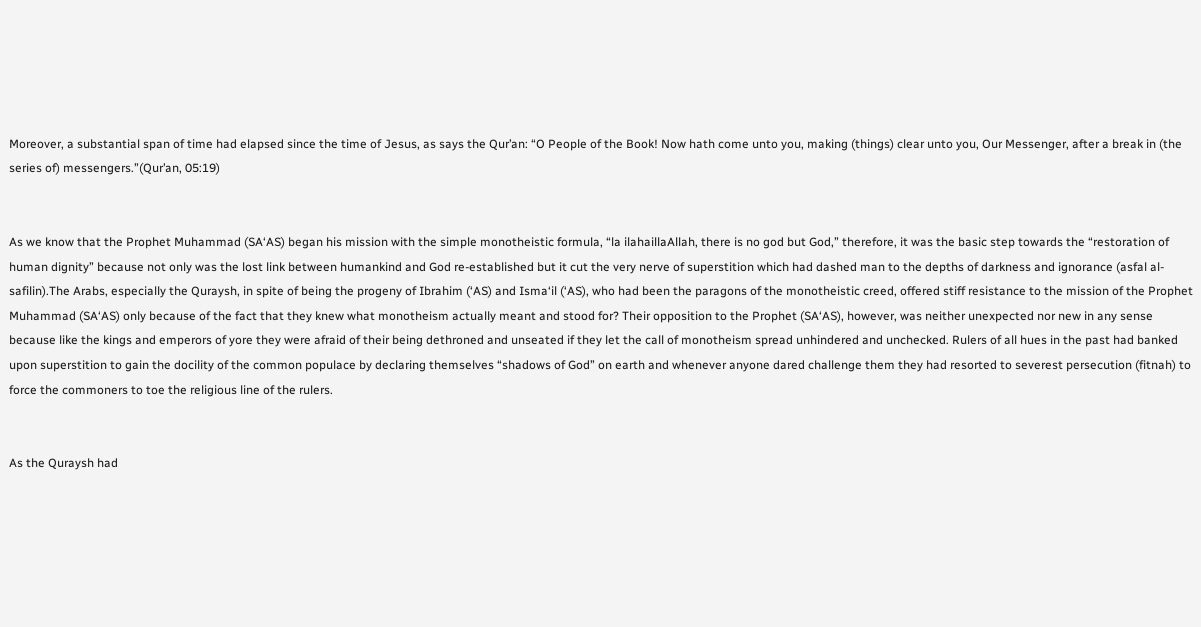Moreover, a substantial span of time had elapsed since the time of Jesus, as says the Qur’an: “O People of the Book! Now hath come unto you, making (things) clear unto you, Our Messenger, after a break in (the series of) messengers.”(Qur’an, 05:19)


As we know that the Prophet Muhammad (SA‘AS) began his mission with the simple monotheistic formula, “la ilahaillaAllah, there is no god but God,” therefore, it was the basic step towards the “restoration of human dignity” because not only was the lost link between humankind and God re-established but it cut the very nerve of superstition which had dashed man to the depths of darkness and ignorance (asfal al-safilin).The Arabs, especially the Quraysh, in spite of being the progeny of Ibrahim (‘AS) and Isma‘il (‘AS), who had been the paragons of the monotheistic creed, offered stiff resistance to the mission of the Prophet Muhammad (SA‘AS) only because of the fact that they knew what monotheism actually meant and stood for? Their opposition to the Prophet (SA‘AS), however, was neither unexpected nor new in any sense because like the kings and emperors of yore they were afraid of their being dethroned and unseated if they let the call of monotheism spread unhindered and unchecked. Rulers of all hues in the past had banked upon superstition to gain the docility of the common populace by declaring themselves “shadows of God” on earth and whenever anyone dared challenge them they had resorted to severest persecution (fitnah) to force the commoners to toe the religious line of the rulers.


As the Quraysh had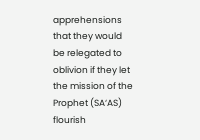apprehensions that they would be relegated to oblivion if they let the mission of the Prophet (SA‘AS) flourish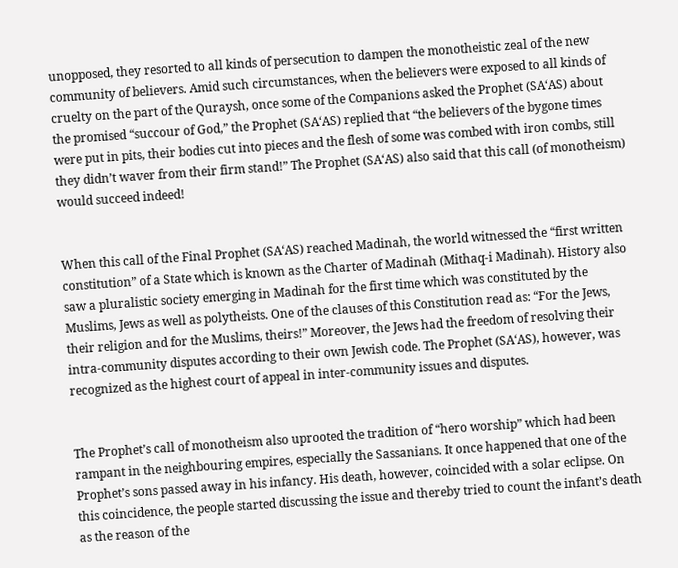unopposed, they resorted to all kinds of persecution to dampen the monotheistic zeal of the new community of believers. Amid such circumstances, when the believers were exposed to all kinds of cruelty on the part of the Quraysh, once some of the Companions asked the Prophet (SA‘AS) about the promised “succour of God,” the Prophet (SA‘AS) replied that “the believers of the bygone times were put in pits, their bodies cut into pieces and the flesh of some was combed with iron combs, still they didn’t waver from their firm stand!” The Prophet (SA‘AS) also said that this call (of monotheism) would succeed indeed!


When this call of the Final Prophet (SA‘AS) reached Madinah, the world witnessed the “first written constitution” of a State which is known as the Charter of Madinah (Mithaq-i Madinah). History also saw a pluralistic society emerging in Madinah for the first time which was constituted by the Muslims, Jews as well as polytheists. One of the clauses of this Constitution read as: “For the Jews, their religion and for the Muslims, theirs!” Moreover, the Jews had the freedom of resolving their intra-community disputes according to their own Jewish code. The Prophet (SA‘AS), however, was recognized as the highest court of appeal in inter-community issues and disputes.


The Prophet’s call of monotheism also uprooted the tradition of “hero worship” which had been rampant in the neighbouring empires, especially the Sassanians. It once happened that one of the Prophet’s sons passed away in his infancy. His death, however, coincided with a solar eclipse. On this coincidence, the people started discussing the issue and thereby tried to count the infant’s death as the reason of the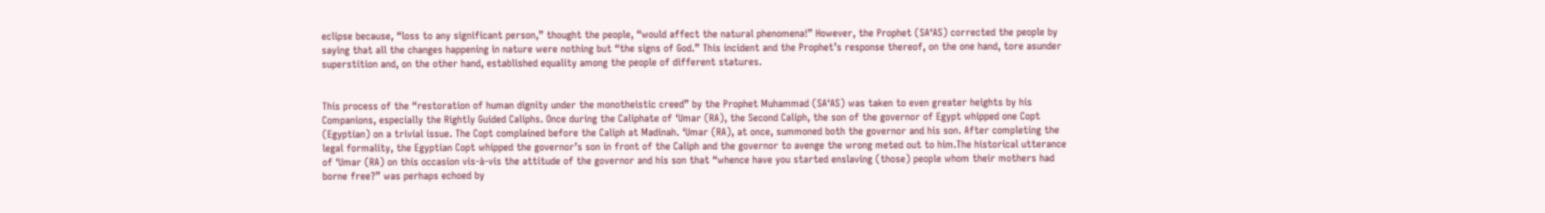eclipse because, “loss to any significant person,” thought the people, “would affect the natural phenomena!” However, the Prophet (SA‘AS) corrected the people by saying that all the changes happening in nature were nothing but “the signs of God.” This incident and the Prophet’s response thereof, on the one hand, tore asunder superstition and, on the other hand, established equality among the people of different statures.


This process of the “restoration of human dignity under the monotheistic creed” by the Prophet Muhammad (SA‘AS) was taken to even greater heights by his Companions, especially the Rightly Guided Caliphs. Once during the Caliphate of ‘Umar (RA), the Second Caliph, the son of the governor of Egypt whipped one Copt (Egyptian) on a trivial issue. The Copt complained before the Caliph at Madinah. ‘Umar (RA), at once, summoned both the governor and his son. After completing the legal formality, the Egyptian Copt whipped the governor’s son in front of the Caliph and the governor to avenge the wrong meted out to him.The historical utterance of ‘Umar (RA) on this occasion vis-à-vis the attitude of the governor and his son that “whence have you started enslaving (those) people whom their mothers had borne free?” was perhaps echoed by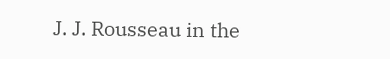J. J. Rousseau in the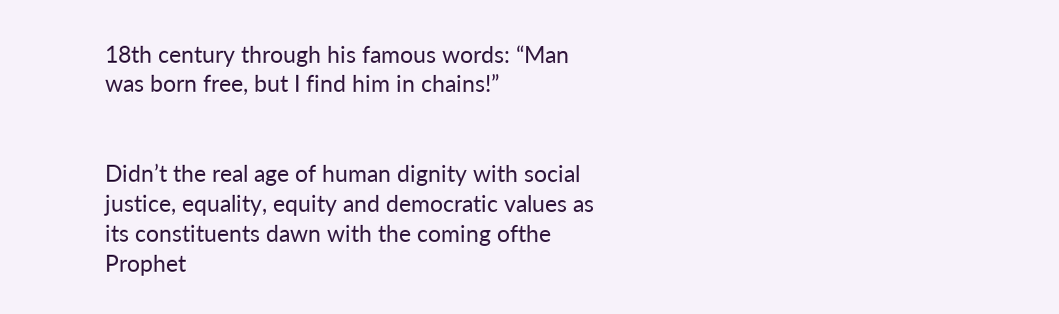18th century through his famous words: “Man was born free, but I find him in chains!”


Didn’t the real age of human dignity with social justice, equality, equity and democratic values as its constituents dawn with the coming ofthe Prophet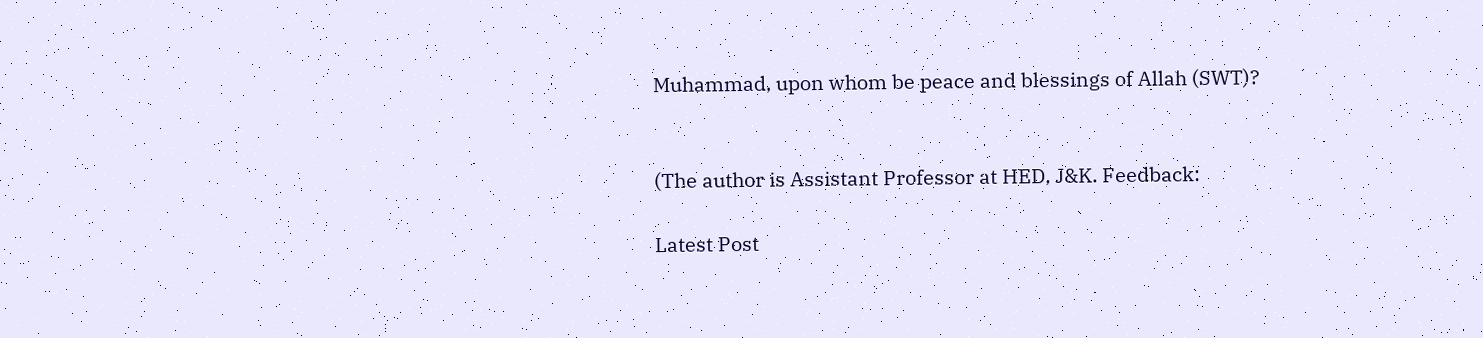Muhammad, upon whom be peace and blessings of Allah (SWT)?


(The author is Assistant Professor at HED, J&K. Feedback:

Latest Post